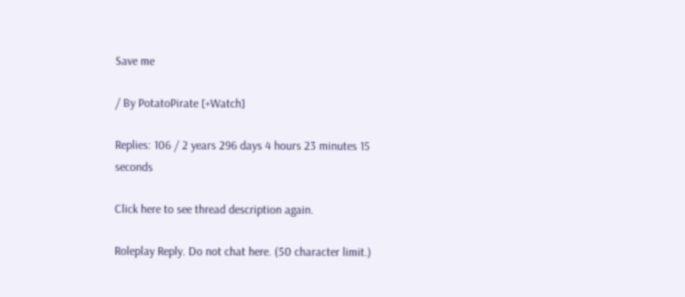Save me

/ By PotatoPirate [+Watch]

Replies: 106 / 2 years 296 days 4 hours 23 minutes 15 seconds

Click here to see thread description again.

Roleplay Reply. Do not chat here. (50 character limit.)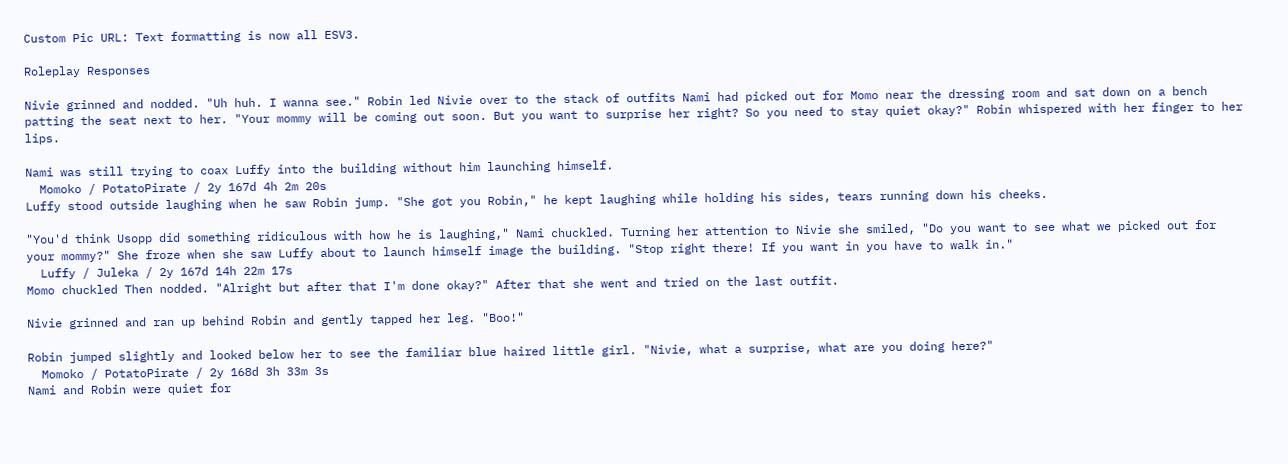Custom Pic URL: Text formatting is now all ESV3.

Roleplay Responses

Nivie grinned and nodded. "Uh huh. I wanna see." Robin led Nivie over to the stack of outfits Nami had picked out for Momo near the dressing room and sat down on a bench patting the seat next to her. "Your mommy will be coming out soon. But you want to surprise her right? So you need to stay quiet okay?" Robin whispered with her finger to her lips.

Nami was still trying to coax Luffy into the building without him launching himself.
  Momoko / PotatoPirate / 2y 167d 4h 2m 20s
Luffy stood outside laughing when he saw Robin jump. "She got you Robin," he kept laughing while holding his sides, tears running down his cheeks.

"You'd think Usopp did something ridiculous with how he is laughing," Nami chuckled. Turning her attention to Nivie she smiled, "Do you want to see what we picked out for your mommy?" She froze when she saw Luffy about to launch himself image the building. "Stop right there! If you want in you have to walk in."
  Luffy / Juleka / 2y 167d 14h 22m 17s
Momo chuckled Then nodded. "Alright but after that I'm done okay?" After that she went and tried on the last outfit.

Nivie grinned and ran up behind Robin and gently tapped her leg. "Boo!"

Robin jumped slightly and looked below her to see the familiar blue haired little girl. "Nivie, what a surprise, what are you doing here?"
  Momoko / PotatoPirate / 2y 168d 3h 33m 3s
Nami and Robin were quiet for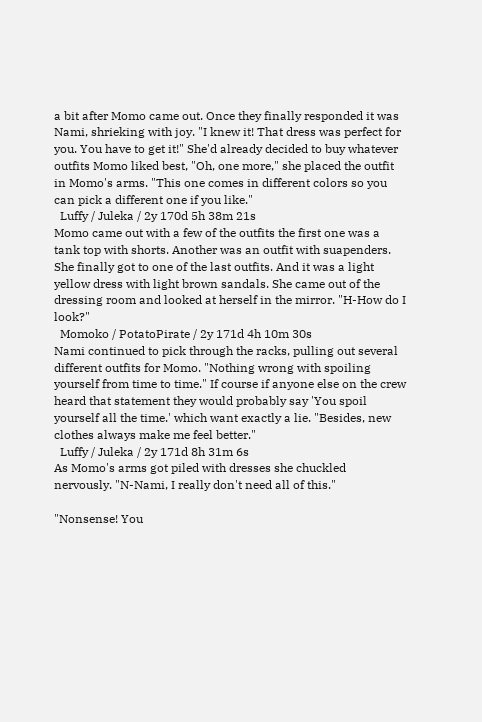a bit after Momo came out. Once they finally responded it was Nami, shrieking with joy. "I knew it! That dress was perfect for you. You have to get it!" She'd already decided to buy whatever outfits Momo liked best, "Oh, one more," she placed the outfit in Momo's arms. "This one comes in different colors so you can pick a different one if you like."
  Luffy / Juleka / 2y 170d 5h 38m 21s
Momo came out with a few of the outfits the first one was a tank top with shorts. Another was an outfit with suapenders. She finally got to one of the last outfits. And it was a light yellow dress with light brown sandals. She came out of the dressing room and looked at herself in the mirror. "H-How do I look?"
  Momoko / PotatoPirate / 2y 171d 4h 10m 30s
Nami continued to pick through the racks, pulling out several different outfits for Momo. "Nothing wrong with spoiling yourself from time to time." If course if anyone else on the crew heard that statement they would probably say 'You spoil yourself all the time.' which want exactly a lie. "Besides, new clothes always make me feel better."
  Luffy / Juleka / 2y 171d 8h 31m 6s
As Momo's arms got piled with dresses she chuckled nervously. "N-Nami, I really don't need all of this."

"Nonsense! You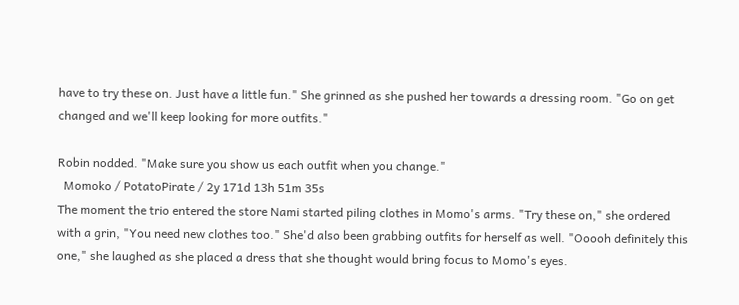have to try these on. Just have a little fun." She grinned as she pushed her towards a dressing room. "Go on get changed and we'll keep looking for more outfits."

Robin nodded. "Make sure you show us each outfit when you change."
  Momoko / PotatoPirate / 2y 171d 13h 51m 35s
The moment the trio entered the store Nami started piling clothes in Momo's arms. "Try these on," she ordered with a grin, "You need new clothes too." She'd also been grabbing outfits for herself as well. "Ooooh definitely this one," she laughed as she placed a dress that she thought would bring focus to Momo's eyes.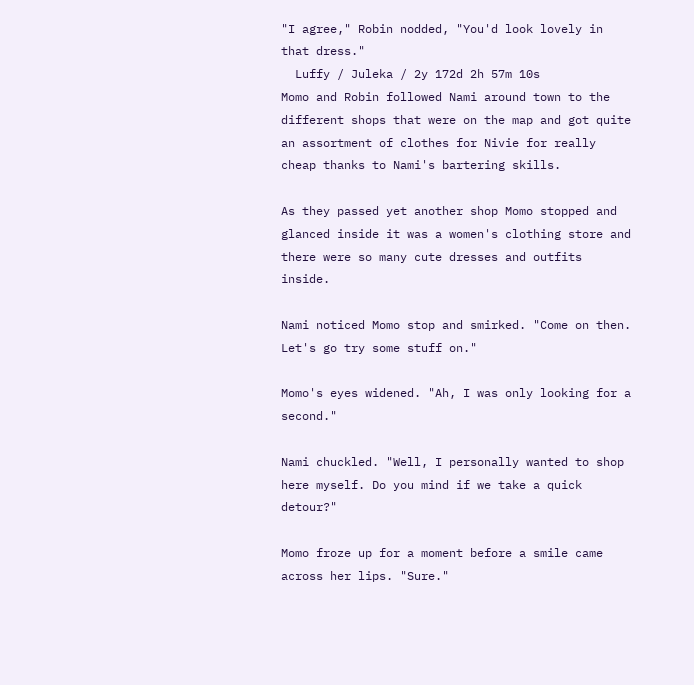"I agree," Robin nodded, "You'd look lovely in that dress."
  Luffy / Juleka / 2y 172d 2h 57m 10s
Momo and Robin followed Nami around town to the different shops that were on the map and got quite an assortment of clothes for Nivie for really cheap thanks to Nami's bartering skills.

As they passed yet another shop Momo stopped and glanced inside it was a women's clothing store and there were so many cute dresses and outfits inside.

Nami noticed Momo stop and smirked. "Come on then. Let's go try some stuff on."

Momo's eyes widened. "Ah, I was only looking for a second."

Nami chuckled. "Well, I personally wanted to shop here myself. Do you mind if we take a quick detour?"

Momo froze up for a moment before a smile came across her lips. "Sure."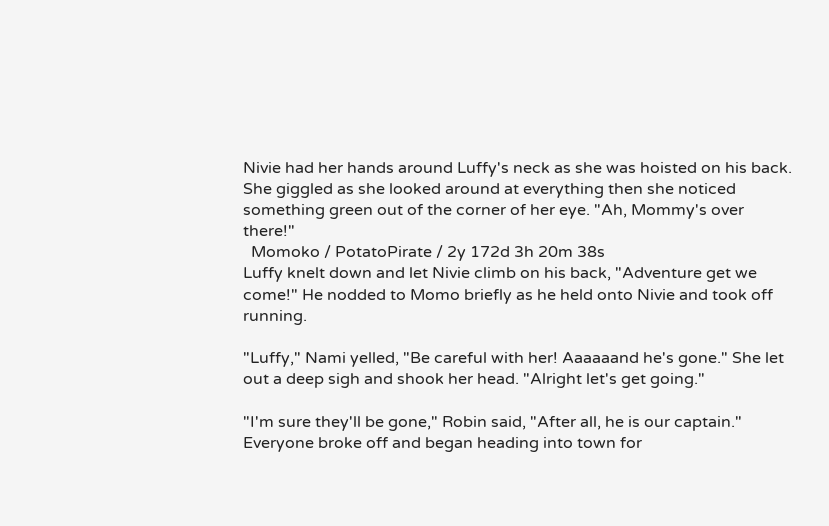Nivie had her hands around Luffy's neck as she was hoisted on his back. She giggled as she looked around at everything then she noticed something green out of the corner of her eye. "Ah, Mommy's over there!"
  Momoko / PotatoPirate / 2y 172d 3h 20m 38s
Luffy knelt down and let Nivie climb on his back, "Adventure get we come!" He nodded to Momo briefly as he held onto Nivie and took off running.

"Luffy," Nami yelled, "Be careful with her! Aaaaaand he's gone." She let out a deep sigh and shook her head. "Alright let's get going."

"I'm sure they'll be gone," Robin said, "After all, he is our captain." Everyone broke off and began heading into town for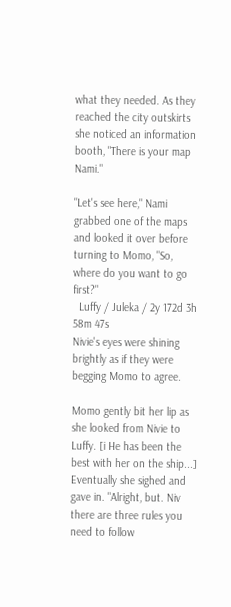what they needed. As they reached the city outskirts she noticed an information booth, "There is your map Nami."

"Let's see here," Nami grabbed one of the maps and looked it over before turning to Momo, "So, where do you want to go first?"
  Luffy / Juleka / 2y 172d 3h 58m 47s
Nivie's eyes were shining brightly as if they were begging Momo to agree.

Momo gently bit her lip as she looked from Nivie to Luffy. [i He has been the best with her on the ship...] Eventually she sighed and gave in. "Alright, but. Niv there are three rules you need to follow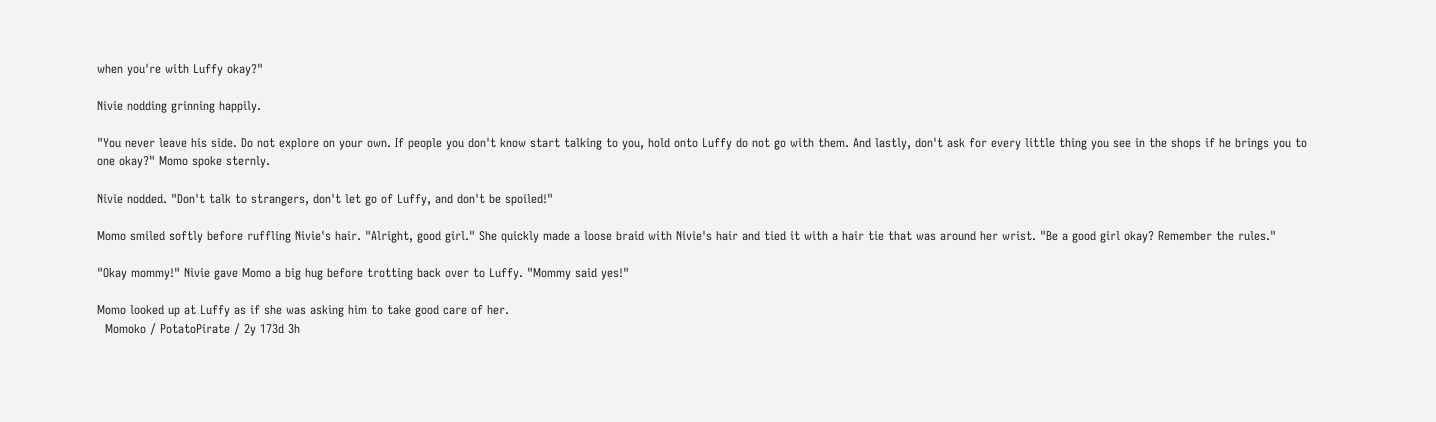when you're with Luffy okay?"

Nivie nodding grinning happily.

"You never leave his side. Do not explore on your own. If people you don't know start talking to you, hold onto Luffy do not go with them. And lastly, don't ask for every little thing you see in the shops if he brings you to one okay?" Momo spoke sternly.

Nivie nodded. "Don't talk to strangers, don't let go of Luffy, and don't be spoiled!"

Momo smiled softly before ruffling Nivie's hair. "Alright, good girl." She quickly made a loose braid with Nivie's hair and tied it with a hair tie that was around her wrist. "Be a good girl okay? Remember the rules."

"Okay mommy!" Nivie gave Momo a big hug before trotting back over to Luffy. "Mommy said yes!"

Momo looked up at Luffy as if she was asking him to take good care of her.
  Momoko / PotatoPirate / 2y 173d 3h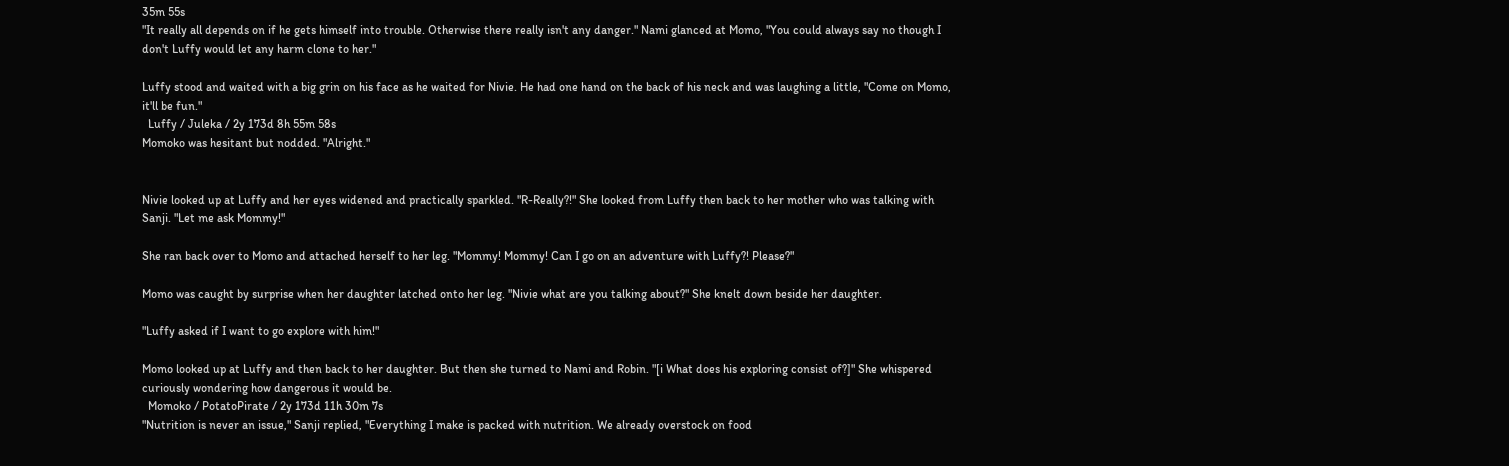35m 55s
"It really all depends on if he gets himself into trouble. Otherwise there really isn't any danger." Nami glanced at Momo, "You could always say no though I don't Luffy would let any harm clone to her."

Luffy stood and waited with a big grin on his face as he waited for Nivie. He had one hand on the back of his neck and was laughing a little, "Come on Momo, it'll be fun."
  Luffy / Juleka / 2y 173d 8h 55m 58s
Momoko was hesitant but nodded. "Alright."


Nivie looked up at Luffy and her eyes widened and practically sparkled. "R-Really?!" She looked from Luffy then back to her mother who was talking with Sanji. "Let me ask Mommy!"

She ran back over to Momo and attached herself to her leg. "Mommy! Mommy! Can I go on an adventure with Luffy?! Please?"

Momo was caught by surprise when her daughter latched onto her leg. "Nivie what are you talking about?" She knelt down beside her daughter.

"Luffy asked if I want to go explore with him!"

Momo looked up at Luffy and then back to her daughter. But then she turned to Nami and Robin. "[i What does his exploring consist of?]" She whispered curiously wondering how dangerous it would be.
  Momoko / PotatoPirate / 2y 173d 11h 30m 7s
"Nutrition is never an issue," Sanji replied, "Everything I make is packed with nutrition. We already overstock on food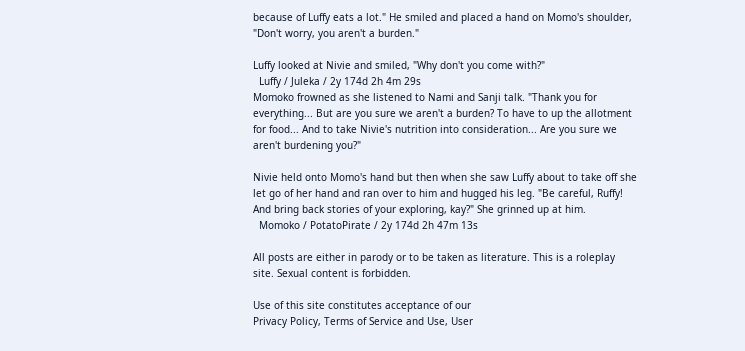because of Luffy eats a lot." He smiled and placed a hand on Momo's shoulder, "Don't worry, you aren't a burden."

Luffy looked at Nivie and smiled, "Why don't you come with?"
  Luffy / Juleka / 2y 174d 2h 4m 29s
Momoko frowned as she listened to Nami and Sanji talk. "Thank you for everything... But are you sure we aren't a burden? To have to up the allotment for food... And to take Nivie's nutrition into consideration... Are you sure we aren't burdening you?"

Nivie held onto Momo's hand but then when she saw Luffy about to take off she let go of her hand and ran over to him and hugged his leg. "Be careful, Ruffy! And bring back stories of your exploring, kay?" She grinned up at him.
  Momoko / PotatoPirate / 2y 174d 2h 47m 13s

All posts are either in parody or to be taken as literature. This is a roleplay site. Sexual content is forbidden.

Use of this site constitutes acceptance of our
Privacy Policy, Terms of Service and Use, User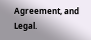Agreement, and Legal.